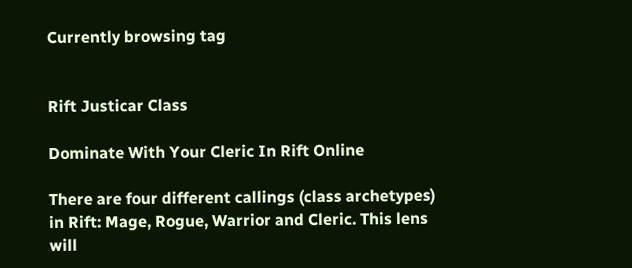Currently browsing tag


Rift Justicar Class

Dominate With Your Cleric In Rift Online

There are four different callings (class archetypes) in Rift: Mage, Rogue, Warrior and Cleric. This lens will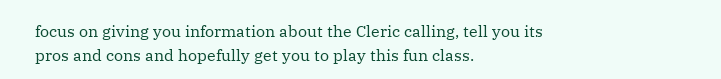focus on giving you information about the Cleric calling, tell you its pros and cons and hopefully get you to play this fun class.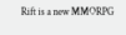Rift is a new MMORPG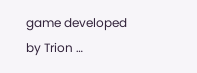game developed by Trion …